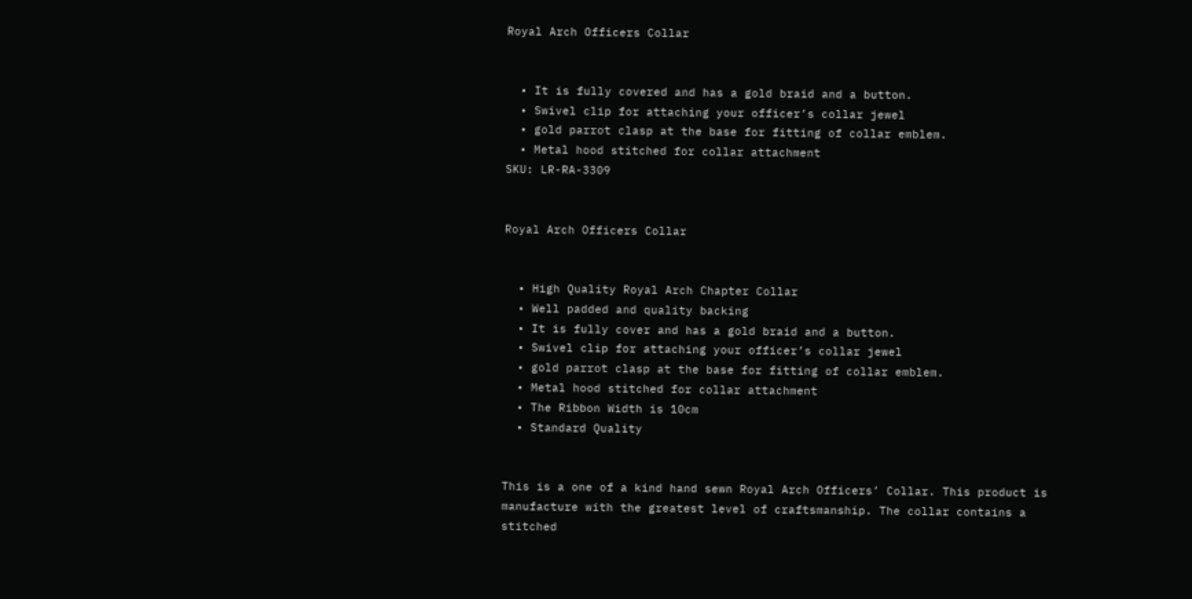Royal Arch Officers Collar


  • It is fully covered and has a gold braid and a button.
  • Swivel clip for attaching your officer’s collar jewel
  • gold parrot clasp at the base for fitting of collar emblem.
  • Metal hood stitched for collar attachment
SKU: LR-RA-3309


Royal Arch Officers Collar


  • High Quality Royal Arch Chapter Collar
  • Well padded and quality backing
  • It is fully cover and has a gold braid and a button.
  • Swivel clip for attaching your officer’s collar jewel
  • gold parrot clasp at the base for fitting of collar emblem.
  • Metal hood stitched for collar attachment
  • The Ribbon Width is 10cm
  • Standard Quality


This is a one of a kind hand sewn Royal Arch Officers’ Collar. This product is manufacture with the greatest level of craftsmanship. The collar contains a stitched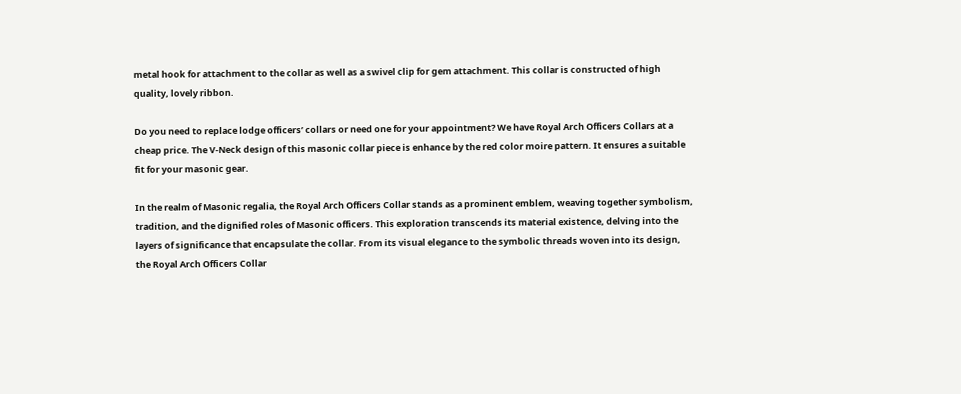metal hook for attachment to the collar as well as a swivel clip for gem attachment. This collar is constructed of high quality, lovely ribbon.

Do you need to replace lodge officers’ collars or need one for your appointment? We have Royal Arch Officers Collars at a cheap price. The V-Neck design of this masonic collar piece is enhance by the red color moire pattern. It ensures a suitable fit for your masonic gear.

In the realm of Masonic regalia, the Royal Arch Officers Collar stands as a prominent emblem, weaving together symbolism, tradition, and the dignified roles of Masonic officers. This exploration transcends its material existence, delving into the layers of significance that encapsulate the collar. From its visual elegance to the symbolic threads woven into its design, the Royal Arch Officers Collar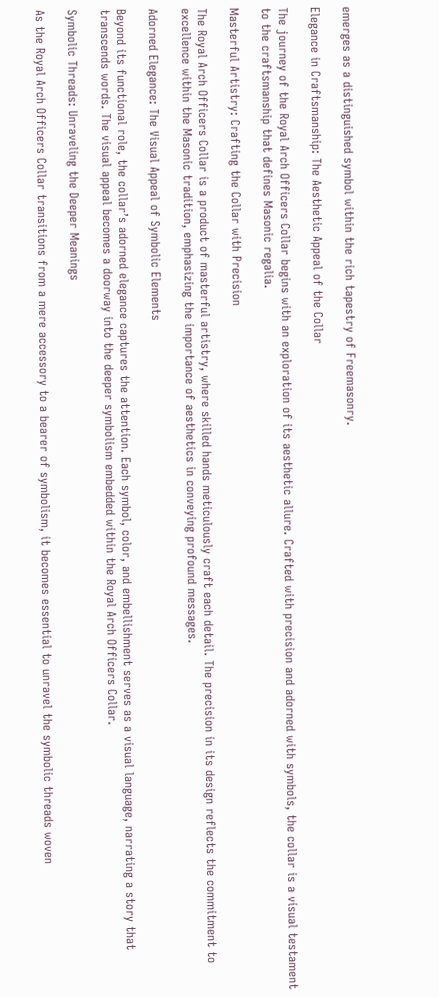emerges as a distinguished symbol within the rich tapestry of Freemasonry.

Elegance in Craftsmanship: The Aesthetic Appeal of the Collar

The journey of the Royal Arch Officers Collar begins with an exploration of its aesthetic allure. Crafted with precision and adorned with symbols, the collar is a visual testament to the craftsmanship that defines Masonic regalia.

Masterful Artistry: Crafting the Collar with Precision

The Royal Arch Officers Collar is a product of masterful artistry, where skilled hands meticulously craft each detail. The precision in its design reflects the commitment to excellence within the Masonic tradition, emphasizing the importance of aesthetics in conveying profound messages.

Adorned Elegance: The Visual Appeal of Symbolic Elements

Beyond its functional role, the collar’s adorned elegance captures the attention. Each symbol, color, and embellishment serves as a visual language, narrating a story that transcends words. The visual appeal becomes a doorway into the deeper symbolism embedded within the Royal Arch Officers Collar.

Symbolic Threads: Unraveling the Deeper Meanings

As the Royal Arch Officers Collar transitions from a mere accessory to a bearer of symbolism, it becomes essential to unravel the symbolic threads woven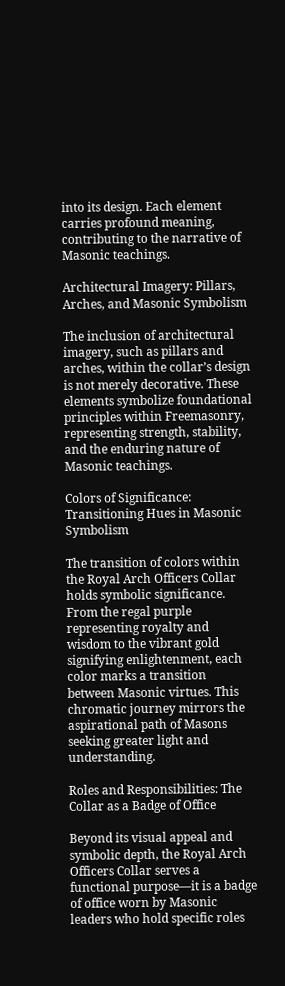into its design. Each element carries profound meaning, contributing to the narrative of Masonic teachings.

Architectural Imagery: Pillars, Arches, and Masonic Symbolism

The inclusion of architectural imagery, such as pillars and arches, within the collar’s design is not merely decorative. These elements symbolize foundational principles within Freemasonry, representing strength, stability, and the enduring nature of Masonic teachings.

Colors of Significance: Transitioning Hues in Masonic Symbolism

The transition of colors within the Royal Arch Officers Collar holds symbolic significance. From the regal purple representing royalty and wisdom to the vibrant gold signifying enlightenment, each color marks a transition between Masonic virtues. This chromatic journey mirrors the aspirational path of Masons seeking greater light and understanding.

Roles and Responsibilities: The Collar as a Badge of Office

Beyond its visual appeal and symbolic depth, the Royal Arch Officers Collar serves a functional purpose—it is a badge of office worn by Masonic leaders who hold specific roles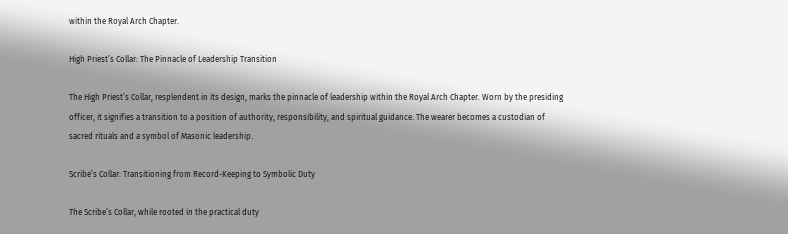within the Royal Arch Chapter.

High Priest’s Collar: The Pinnacle of Leadership Transition

The High Priest’s Collar, resplendent in its design, marks the pinnacle of leadership within the Royal Arch Chapter. Worn by the presiding officer, it signifies a transition to a position of authority, responsibility, and spiritual guidance. The wearer becomes a custodian of sacred rituals and a symbol of Masonic leadership.

Scribe’s Collar: Transitioning from Record-Keeping to Symbolic Duty

The Scribe’s Collar, while rooted in the practical duty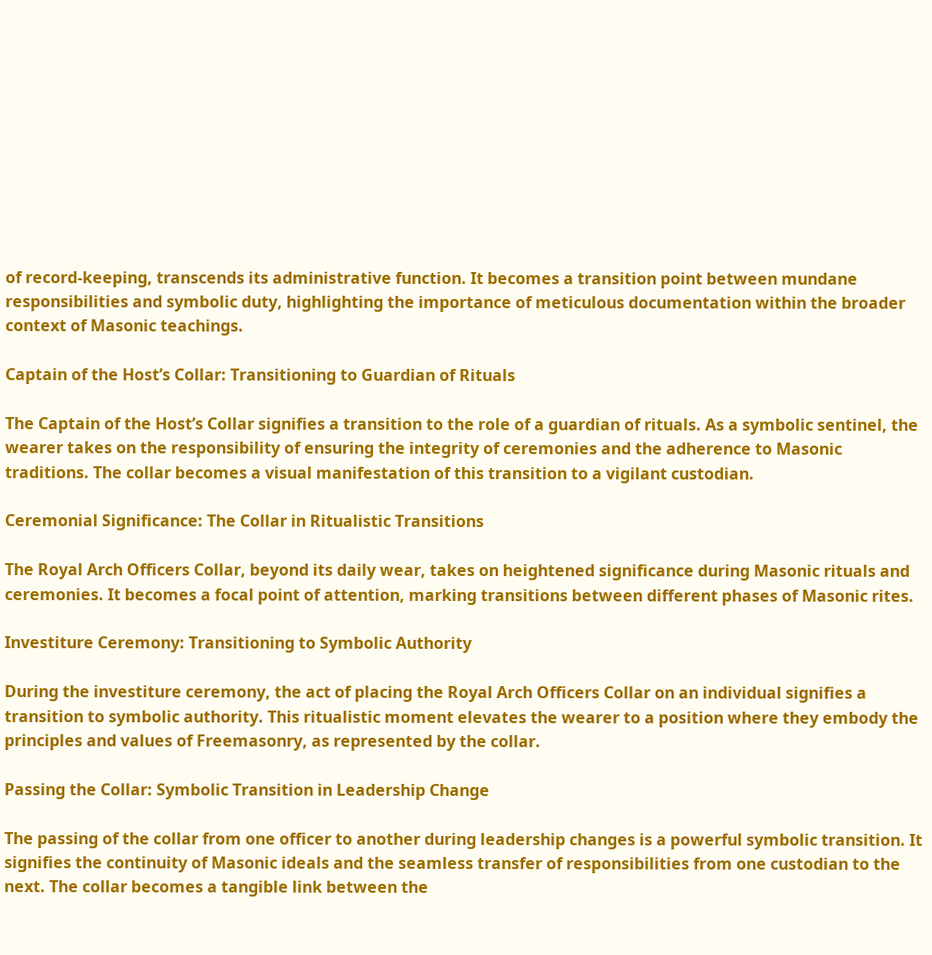of record-keeping, transcends its administrative function. It becomes a transition point between mundane responsibilities and symbolic duty, highlighting the importance of meticulous documentation within the broader context of Masonic teachings.

Captain of the Host’s Collar: Transitioning to Guardian of Rituals

The Captain of the Host’s Collar signifies a transition to the role of a guardian of rituals. As a symbolic sentinel, the wearer takes on the responsibility of ensuring the integrity of ceremonies and the adherence to Masonic traditions. The collar becomes a visual manifestation of this transition to a vigilant custodian.

Ceremonial Significance: The Collar in Ritualistic Transitions

The Royal Arch Officers Collar, beyond its daily wear, takes on heightened significance during Masonic rituals and ceremonies. It becomes a focal point of attention, marking transitions between different phases of Masonic rites.

Investiture Ceremony: Transitioning to Symbolic Authority

During the investiture ceremony, the act of placing the Royal Arch Officers Collar on an individual signifies a transition to symbolic authority. This ritualistic moment elevates the wearer to a position where they embody the principles and values of Freemasonry, as represented by the collar.

Passing the Collar: Symbolic Transition in Leadership Change

The passing of the collar from one officer to another during leadership changes is a powerful symbolic transition. It signifies the continuity of Masonic ideals and the seamless transfer of responsibilities from one custodian to the next. The collar becomes a tangible link between the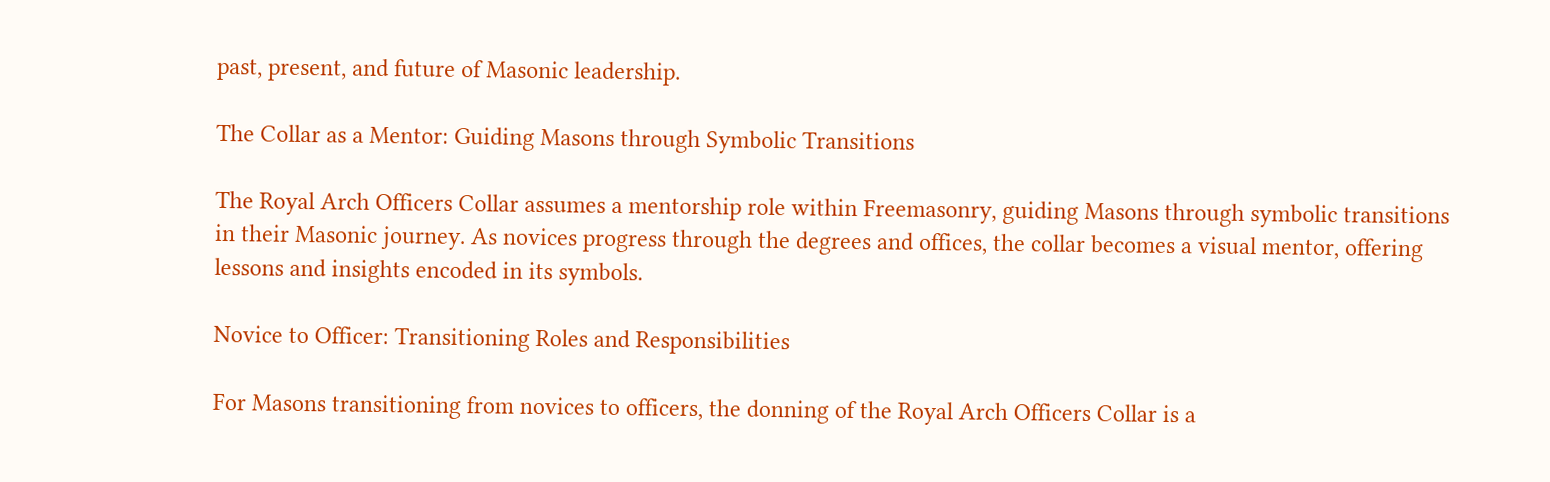past, present, and future of Masonic leadership.

The Collar as a Mentor: Guiding Masons through Symbolic Transitions

The Royal Arch Officers Collar assumes a mentorship role within Freemasonry, guiding Masons through symbolic transitions in their Masonic journey. As novices progress through the degrees and offices, the collar becomes a visual mentor, offering lessons and insights encoded in its symbols.

Novice to Officer: Transitioning Roles and Responsibilities

For Masons transitioning from novices to officers, the donning of the Royal Arch Officers Collar is a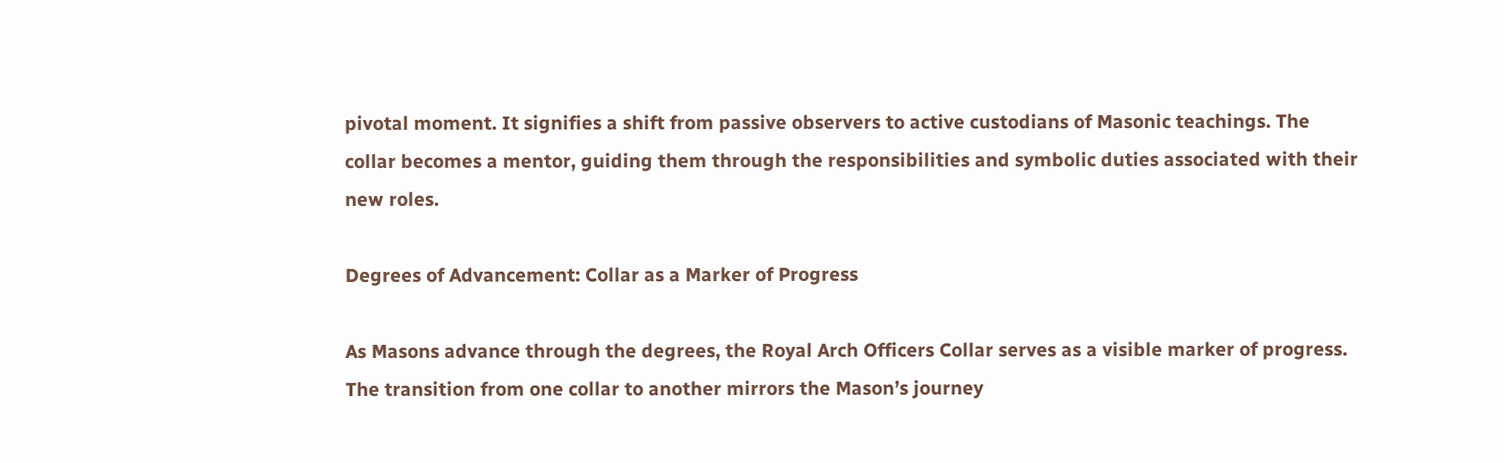pivotal moment. It signifies a shift from passive observers to active custodians of Masonic teachings. The collar becomes a mentor, guiding them through the responsibilities and symbolic duties associated with their new roles.

Degrees of Advancement: Collar as a Marker of Progress

As Masons advance through the degrees, the Royal Arch Officers Collar serves as a visible marker of progress. The transition from one collar to another mirrors the Mason’s journey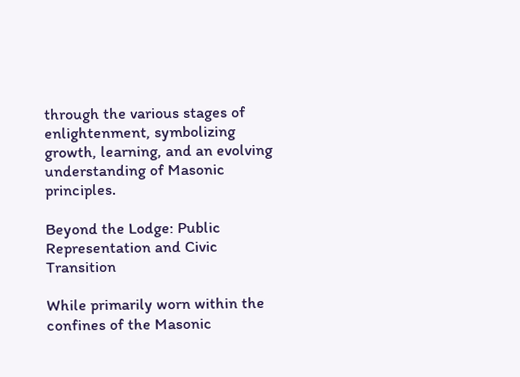through the various stages of enlightenment, symbolizing growth, learning, and an evolving understanding of Masonic principles.

Beyond the Lodge: Public Representation and Civic Transition

While primarily worn within the confines of the Masonic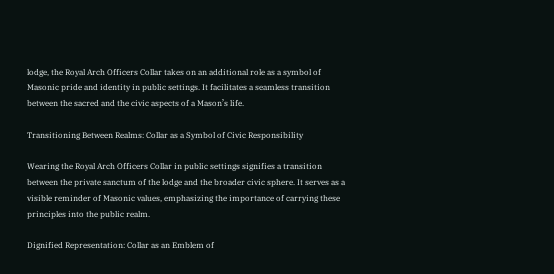lodge, the Royal Arch Officers Collar takes on an additional role as a symbol of Masonic pride and identity in public settings. It facilitates a seamless transition between the sacred and the civic aspects of a Mason’s life.

Transitioning Between Realms: Collar as a Symbol of Civic Responsibility

Wearing the Royal Arch Officers Collar in public settings signifies a transition between the private sanctum of the lodge and the broader civic sphere. It serves as a visible reminder of Masonic values, emphasizing the importance of carrying these principles into the public realm.

Dignified Representation: Collar as an Emblem of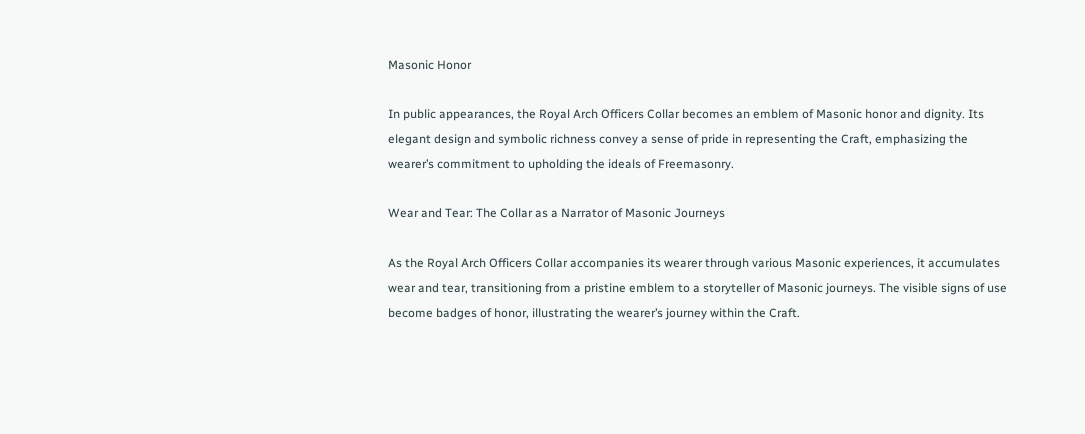Masonic Honor

In public appearances, the Royal Arch Officers Collar becomes an emblem of Masonic honor and dignity. Its elegant design and symbolic richness convey a sense of pride in representing the Craft, emphasizing the wearer’s commitment to upholding the ideals of Freemasonry.

Wear and Tear: The Collar as a Narrator of Masonic Journeys

As the Royal Arch Officers Collar accompanies its wearer through various Masonic experiences, it accumulates wear and tear, transitioning from a pristine emblem to a storyteller of Masonic journeys. The visible signs of use become badges of honor, illustrating the wearer’s journey within the Craft.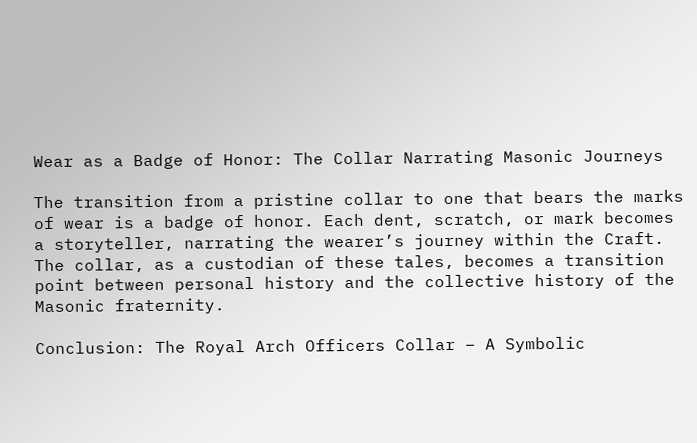Wear as a Badge of Honor: The Collar Narrating Masonic Journeys

The transition from a pristine collar to one that bears the marks of wear is a badge of honor. Each dent, scratch, or mark becomes a storyteller, narrating the wearer’s journey within the Craft. The collar, as a custodian of these tales, becomes a transition point between personal history and the collective history of the Masonic fraternity.

Conclusion: The Royal Arch Officers Collar – A Symbolic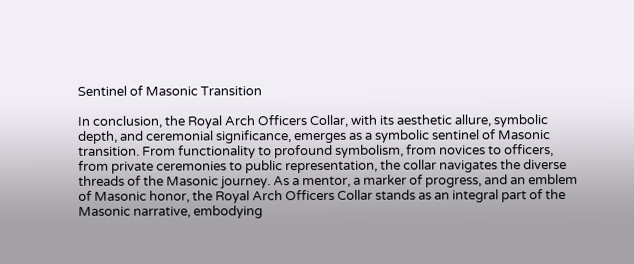Sentinel of Masonic Transition

In conclusion, the Royal Arch Officers Collar, with its aesthetic allure, symbolic depth, and ceremonial significance, emerges as a symbolic sentinel of Masonic transition. From functionality to profound symbolism, from novices to officers, from private ceremonies to public representation, the collar navigates the diverse threads of the Masonic journey. As a mentor, a marker of progress, and an emblem of Masonic honor, the Royal Arch Officers Collar stands as an integral part of the Masonic narrative, embodying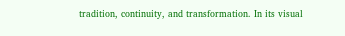tradition, continuity, and transformation. In its visual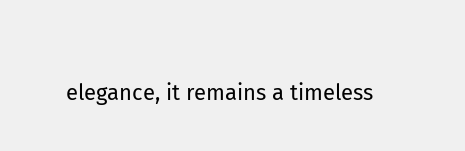elegance, it remains a timeless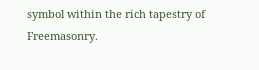symbol within the rich tapestry of Freemasonry.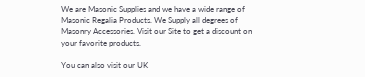We are Masonic Supplies and we have a wide range of Masonic Regalia Products. We Supply all degrees of Masonry Accessories. Visit our Site to get a discount on your favorite products.

You can also visit our UK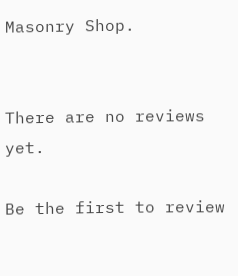Masonry Shop.


There are no reviews yet.

Be the first to review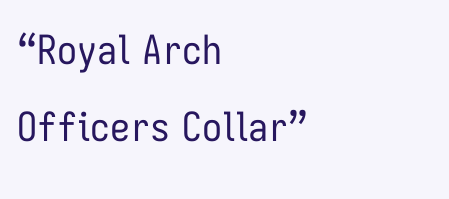“Royal Arch Officers Collar”